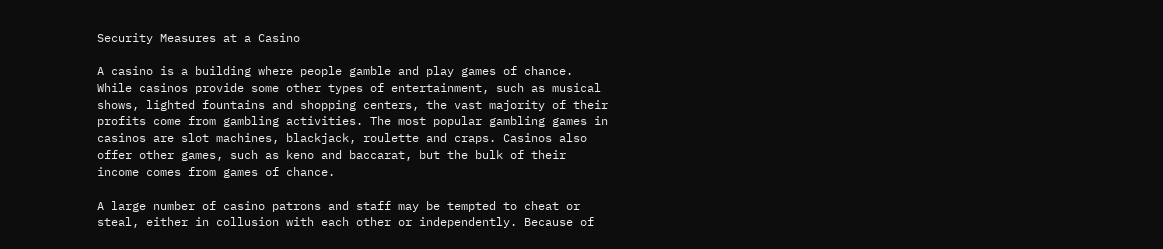Security Measures at a Casino

A casino is a building where people gamble and play games of chance. While casinos provide some other types of entertainment, such as musical shows, lighted fountains and shopping centers, the vast majority of their profits come from gambling activities. The most popular gambling games in casinos are slot machines, blackjack, roulette and craps. Casinos also offer other games, such as keno and baccarat, but the bulk of their income comes from games of chance.

A large number of casino patrons and staff may be tempted to cheat or steal, either in collusion with each other or independently. Because of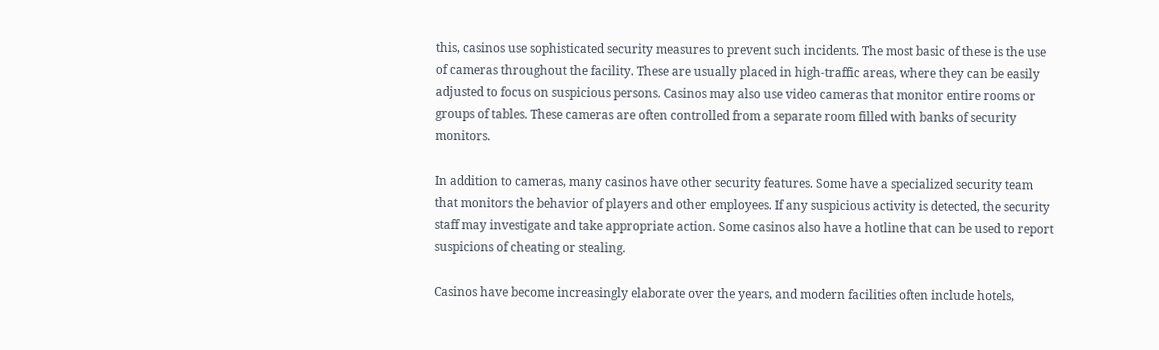this, casinos use sophisticated security measures to prevent such incidents. The most basic of these is the use of cameras throughout the facility. These are usually placed in high-traffic areas, where they can be easily adjusted to focus on suspicious persons. Casinos may also use video cameras that monitor entire rooms or groups of tables. These cameras are often controlled from a separate room filled with banks of security monitors.

In addition to cameras, many casinos have other security features. Some have a specialized security team that monitors the behavior of players and other employees. If any suspicious activity is detected, the security staff may investigate and take appropriate action. Some casinos also have a hotline that can be used to report suspicions of cheating or stealing.

Casinos have become increasingly elaborate over the years, and modern facilities often include hotels,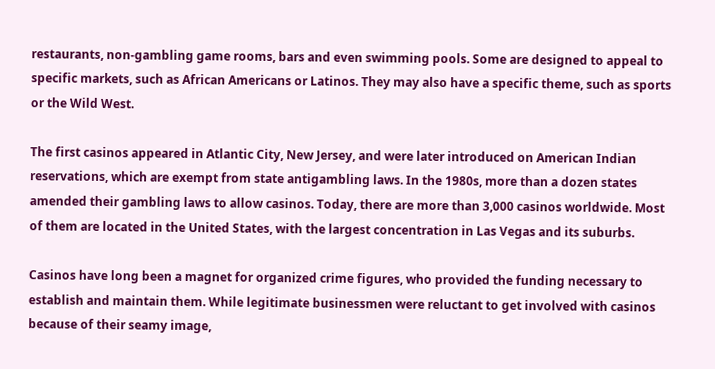restaurants, non-gambling game rooms, bars and even swimming pools. Some are designed to appeal to specific markets, such as African Americans or Latinos. They may also have a specific theme, such as sports or the Wild West.

The first casinos appeared in Atlantic City, New Jersey, and were later introduced on American Indian reservations, which are exempt from state antigambling laws. In the 1980s, more than a dozen states amended their gambling laws to allow casinos. Today, there are more than 3,000 casinos worldwide. Most of them are located in the United States, with the largest concentration in Las Vegas and its suburbs.

Casinos have long been a magnet for organized crime figures, who provided the funding necessary to establish and maintain them. While legitimate businessmen were reluctant to get involved with casinos because of their seamy image,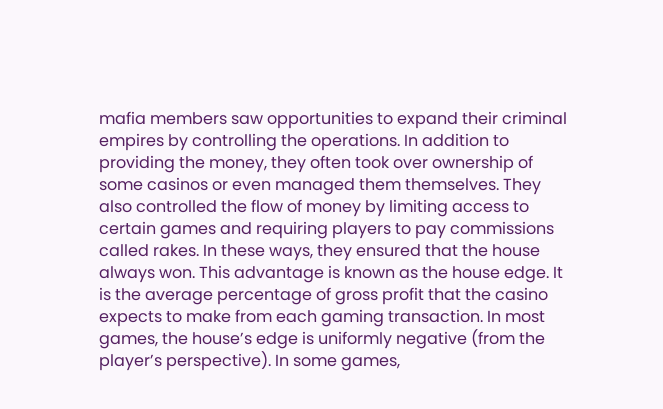mafia members saw opportunities to expand their criminal empires by controlling the operations. In addition to providing the money, they often took over ownership of some casinos or even managed them themselves. They also controlled the flow of money by limiting access to certain games and requiring players to pay commissions called rakes. In these ways, they ensured that the house always won. This advantage is known as the house edge. It is the average percentage of gross profit that the casino expects to make from each gaming transaction. In most games, the house’s edge is uniformly negative (from the player’s perspective). In some games,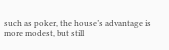such as poker, the house’s advantage is more modest, but still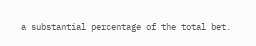a substantial percentage of the total bet.